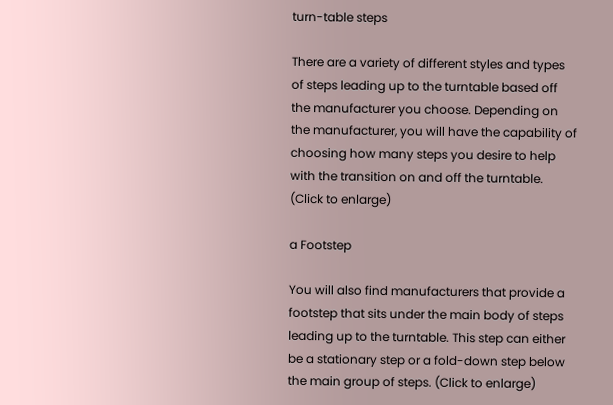turn-table steps

There are a variety of different styles and types of steps leading up to the turntable based off the manufacturer you choose. Depending on the manufacturer, you will have the capability of choosing how many steps you desire to help with the transition on and off the turntable. (Click to enlarge)

a Footstep

You will also find manufacturers that provide a footstep that sits under the main body of steps leading up to the turntable. This step can either be a stationary step or a fold-down step below the main group of steps. (Click to enlarge)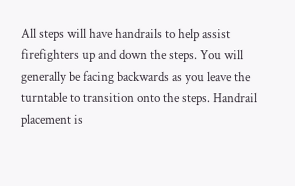All steps will have handrails to help assist firefighters up and down the steps. You will generally be facing backwards as you leave the turntable to transition onto the steps. Handrail placement is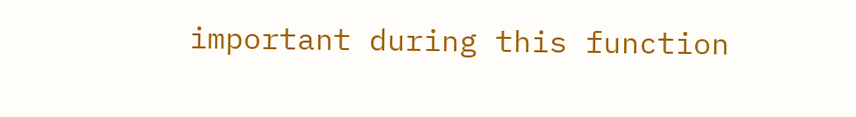important during this function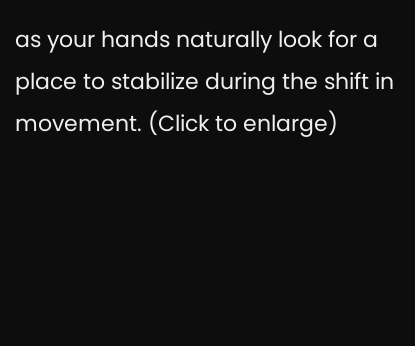as your hands naturally look for a place to stabilize during the shift in movement. (Click to enlarge)